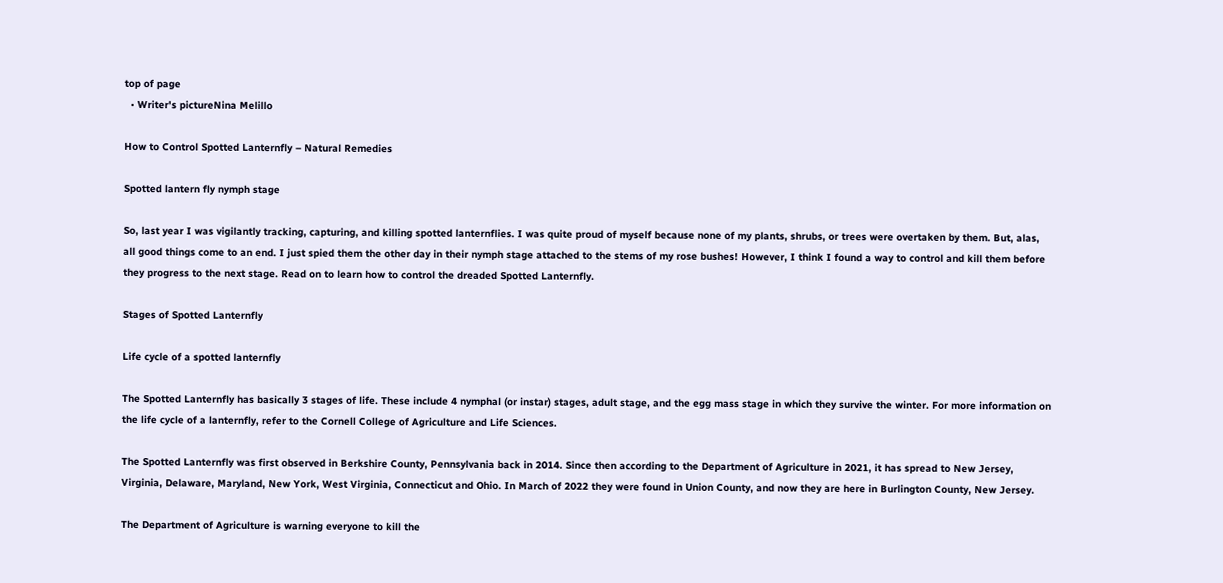top of page
  • Writer's pictureNina Melillo

How to Control Spotted Lanternfly – Natural Remedies

Spotted lantern fly nymph stage

So, last year I was vigilantly tracking, capturing, and killing spotted lanternflies. I was quite proud of myself because none of my plants, shrubs, or trees were overtaken by them. But, alas, all good things come to an end. I just spied them the other day in their nymph stage attached to the stems of my rose bushes! However, I think I found a way to control and kill them before they progress to the next stage. Read on to learn how to control the dreaded Spotted Lanternfly.

Stages of Spotted Lanternfly

Life cycle of a spotted lanternfly

The Spotted Lanternfly has basically 3 stages of life. These include 4 nymphal (or instar) stages, adult stage, and the egg mass stage in which they survive the winter. For more information on the life cycle of a lanternfly, refer to the Cornell College of Agriculture and Life Sciences.

The Spotted Lanternfly was first observed in Berkshire County, Pennsylvania back in 2014. Since then according to the Department of Agriculture in 2021, it has spread to New Jersey, Virginia, Delaware, Maryland, New York, West Virginia, Connecticut and Ohio. In March of 2022 they were found in Union County, and now they are here in Burlington County, New Jersey.

The Department of Agriculture is warning everyone to kill the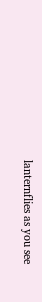lanternflies as you see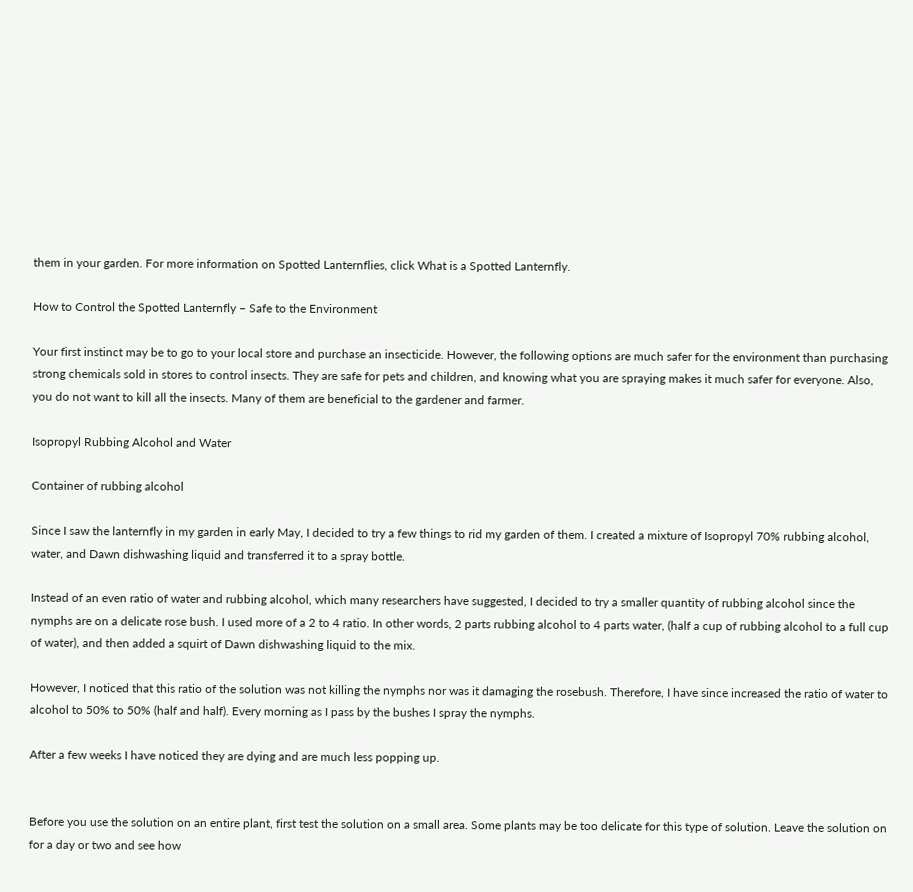them in your garden. For more information on Spotted Lanternflies, click What is a Spotted Lanternfly.

How to Control the Spotted Lanternfly – Safe to the Environment

Your first instinct may be to go to your local store and purchase an insecticide. However, the following options are much safer for the environment than purchasing strong chemicals sold in stores to control insects. They are safe for pets and children, and knowing what you are spraying makes it much safer for everyone. Also, you do not want to kill all the insects. Many of them are beneficial to the gardener and farmer.

Isopropyl Rubbing Alcohol and Water

Container of rubbing alcohol

Since I saw the lanternfly in my garden in early May, I decided to try a few things to rid my garden of them. I created a mixture of Isopropyl 70% rubbing alcohol, water, and Dawn dishwashing liquid and transferred it to a spray bottle.

Instead of an even ratio of water and rubbing alcohol, which many researchers have suggested, I decided to try a smaller quantity of rubbing alcohol since the nymphs are on a delicate rose bush. I used more of a 2 to 4 ratio. In other words, 2 parts rubbing alcohol to 4 parts water, (half a cup of rubbing alcohol to a full cup of water), and then added a squirt of Dawn dishwashing liquid to the mix.

However, I noticed that this ratio of the solution was not killing the nymphs nor was it damaging the rosebush. Therefore, I have since increased the ratio of water to alcohol to 50% to 50% (half and half). Every morning as I pass by the bushes I spray the nymphs.

After a few weeks I have noticed they are dying and are much less popping up.


Before you use the solution on an entire plant, first test the solution on a small area. Some plants may be too delicate for this type of solution. Leave the solution on for a day or two and see how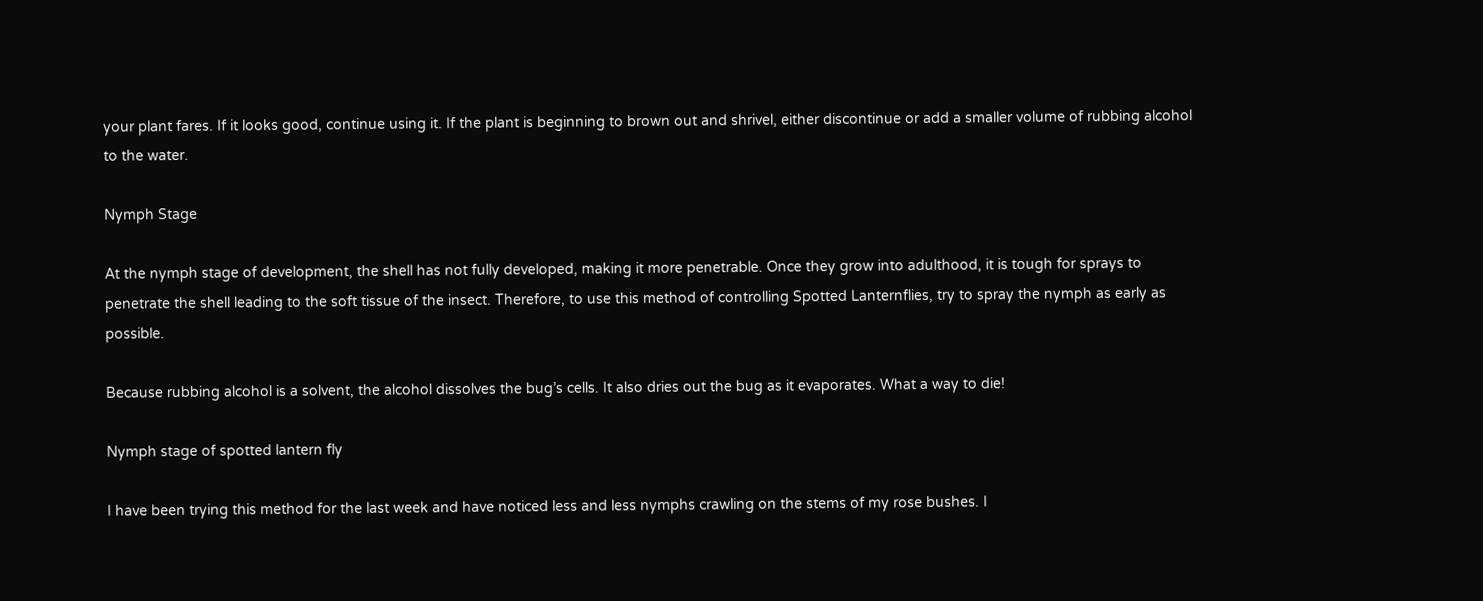your plant fares. If it looks good, continue using it. If the plant is beginning to brown out and shrivel, either discontinue or add a smaller volume of rubbing alcohol to the water.

Nymph Stage

At the nymph stage of development, the shell has not fully developed, making it more penetrable. Once they grow into adulthood, it is tough for sprays to penetrate the shell leading to the soft tissue of the insect. Therefore, to use this method of controlling Spotted Lanternflies, try to spray the nymph as early as possible.

Because rubbing alcohol is a solvent, the alcohol dissolves the bug’s cells. It also dries out the bug as it evaporates. What a way to die!

Nymph stage of spotted lantern fly

I have been trying this method for the last week and have noticed less and less nymphs crawling on the stems of my rose bushes. I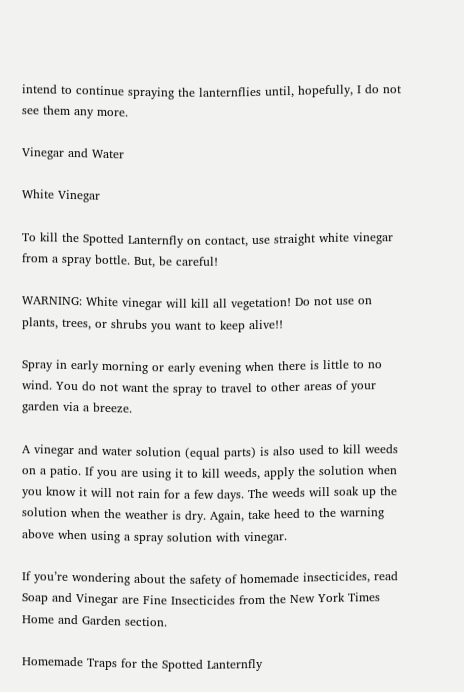intend to continue spraying the lanternflies until, hopefully, I do not see them any more.

Vinegar and Water

White Vinegar

To kill the Spotted Lanternfly on contact, use straight white vinegar from a spray bottle. But, be careful!

WARNING: White vinegar will kill all vegetation! Do not use on plants, trees, or shrubs you want to keep alive!!

Spray in early morning or early evening when there is little to no wind. You do not want the spray to travel to other areas of your garden via a breeze.

A vinegar and water solution (equal parts) is also used to kill weeds on a patio. If you are using it to kill weeds, apply the solution when you know it will not rain for a few days. The weeds will soak up the solution when the weather is dry. Again, take heed to the warning above when using a spray solution with vinegar.

If you’re wondering about the safety of homemade insecticides, read Soap and Vinegar are Fine Insecticides from the New York Times Home and Garden section.

Homemade Traps for the Spotted Lanternfly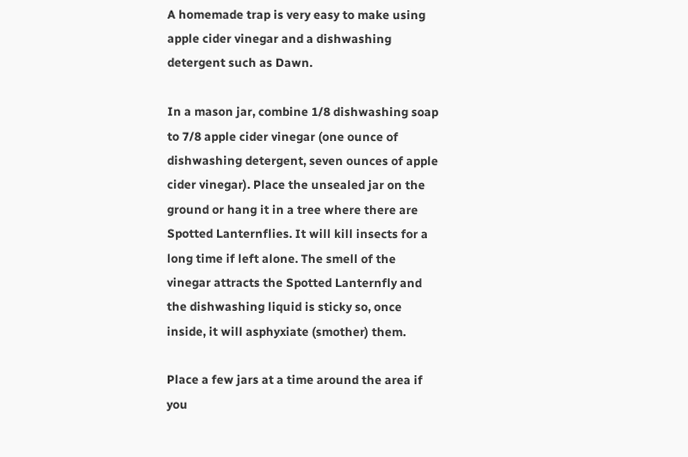A homemade trap is very easy to make using apple cider vinegar and a dishwashing detergent such as Dawn.

In a mason jar, combine 1/8 dishwashing soap to 7/8 apple cider vinegar (one ounce of dishwashing detergent, seven ounces of apple cider vinegar). Place the unsealed jar on the ground or hang it in a tree where there are Spotted Lanternflies. It will kill insects for a long time if left alone. The smell of the vinegar attracts the Spotted Lanternfly and the dishwashing liquid is sticky so, once inside, it will asphyxiate (smother) them.

Place a few jars at a time around the area if you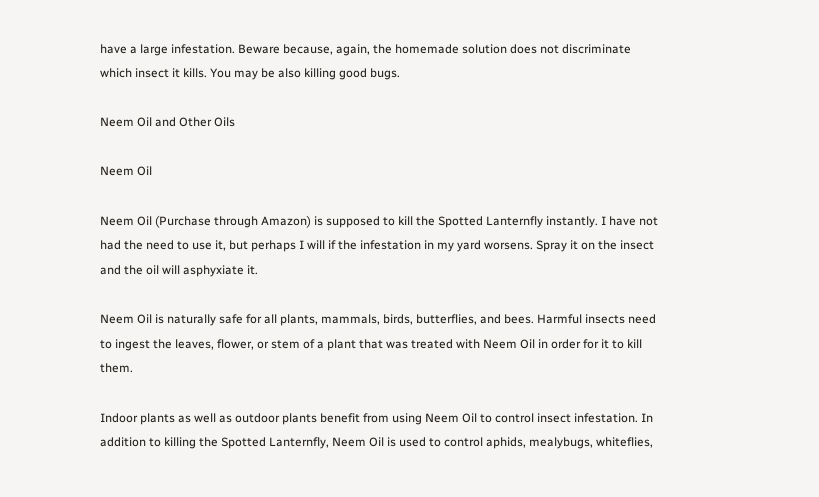have a large infestation. Beware because, again, the homemade solution does not discriminate which insect it kills. You may be also killing good bugs.

Neem Oil and Other Oils

Neem Oil

Neem Oil (Purchase through Amazon) is supposed to kill the Spotted Lanternfly instantly. I have not had the need to use it, but perhaps I will if the infestation in my yard worsens. Spray it on the insect and the oil will asphyxiate it.

Neem Oil is naturally safe for all plants, mammals, birds, butterflies, and bees. Harmful insects need to ingest the leaves, flower, or stem of a plant that was treated with Neem Oil in order for it to kill them.

Indoor plants as well as outdoor plants benefit from using Neem Oil to control insect infestation. In addition to killing the Spotted Lanternfly, Neem Oil is used to control aphids, mealybugs, whiteflies,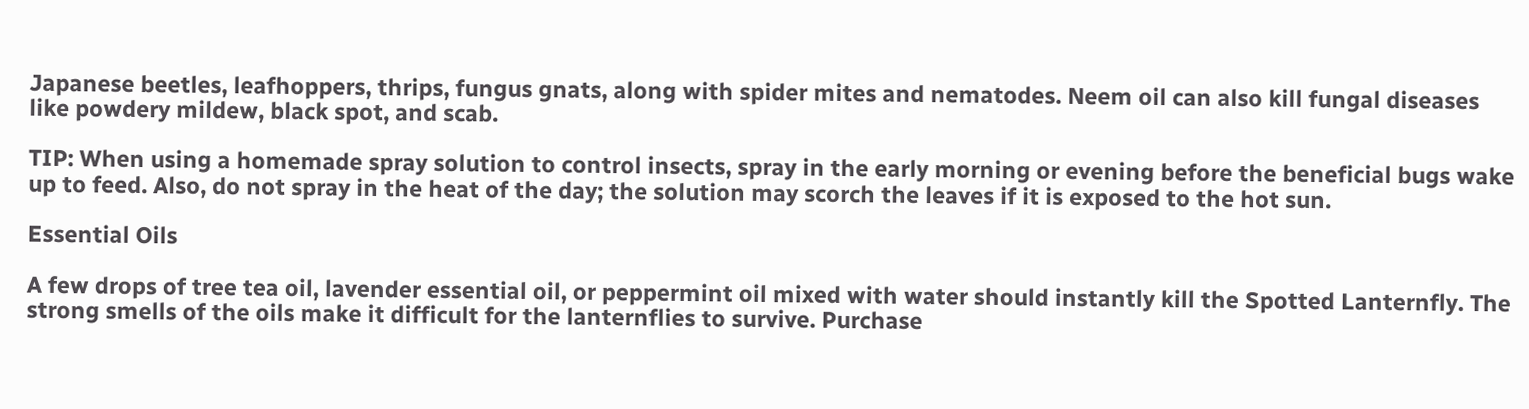Japanese beetles, leafhoppers, thrips, fungus gnats, along with spider mites and nematodes. Neem oil can also kill fungal diseases like powdery mildew, black spot, and scab.

TIP: When using a homemade spray solution to control insects, spray in the early morning or evening before the beneficial bugs wake up to feed. Also, do not spray in the heat of the day; the solution may scorch the leaves if it is exposed to the hot sun.

Essential Oils

A few drops of tree tea oil, lavender essential oil, or peppermint oil mixed with water should instantly kill the Spotted Lanternfly. The strong smells of the oils make it difficult for the lanternflies to survive. Purchase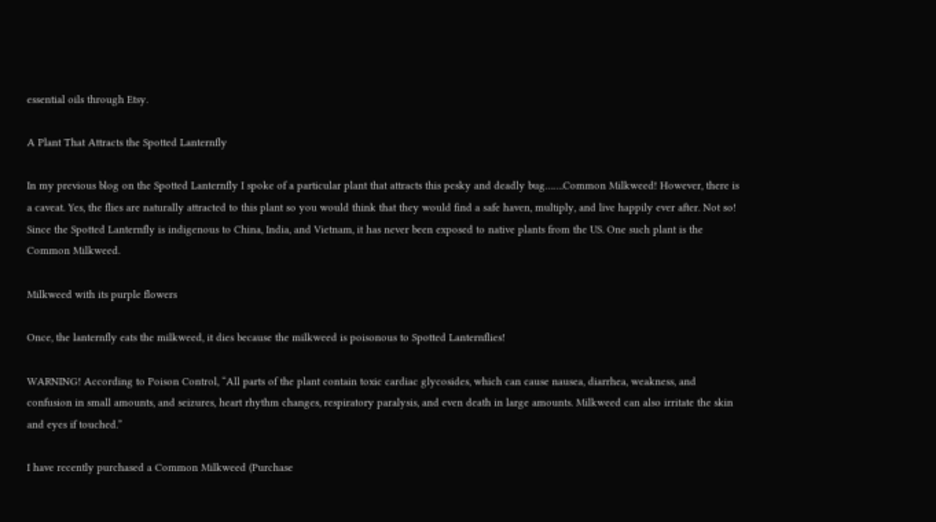essential oils through Etsy.

A Plant That Attracts the Spotted Lanternfly

In my previous blog on the Spotted Lanternfly I spoke of a particular plant that attracts this pesky and deadly bug…….Common Milkweed! However, there is a caveat. Yes, the flies are naturally attracted to this plant so you would think that they would find a safe haven, multiply, and live happily ever after. Not so! Since the Spotted Lanternfly is indigenous to China, India, and Vietnam, it has never been exposed to native plants from the US. One such plant is the Common Milkweed.

Milkweed with its purple flowers

Once, the lanternfly eats the milkweed, it dies because the milkweed is poisonous to Spotted Lanternflies!

WARNING! According to Poison Control, “All parts of the plant contain toxic cardiac glycosides, which can cause nausea, diarrhea, weakness, and confusion in small amounts, and seizures, heart rhythm changes, respiratory paralysis, and even death in large amounts. Milkweed can also irritate the skin and eyes if touched.”

I have recently purchased a Common Milkweed (Purchase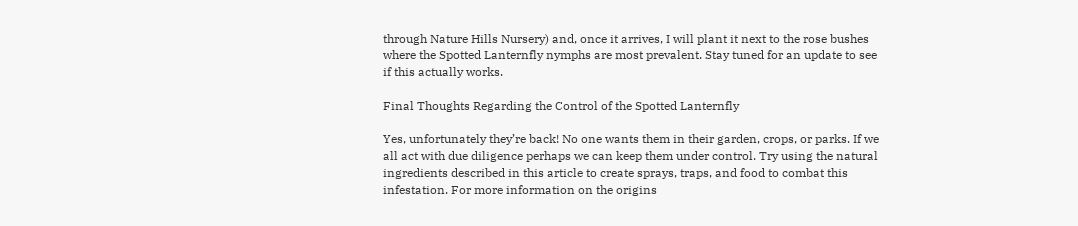through Nature Hills Nursery) and, once it arrives, I will plant it next to the rose bushes where the Spotted Lanternfly nymphs are most prevalent. Stay tuned for an update to see if this actually works.

Final Thoughts Regarding the Control of the Spotted Lanternfly

Yes, unfortunately they’re back! No one wants them in their garden, crops, or parks. If we all act with due diligence perhaps we can keep them under control. Try using the natural ingredients described in this article to create sprays, traps, and food to combat this infestation. For more information on the origins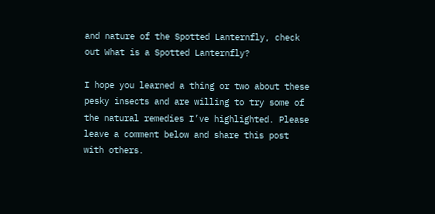and nature of the Spotted Lanternfly, check out What is a Spotted Lanternfly?

I hope you learned a thing or two about these pesky insects and are willing to try some of the natural remedies I’ve highlighted. Please leave a comment below and share this post with others.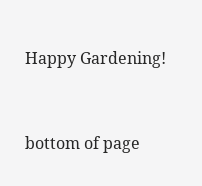Happy Gardening!


bottom of page